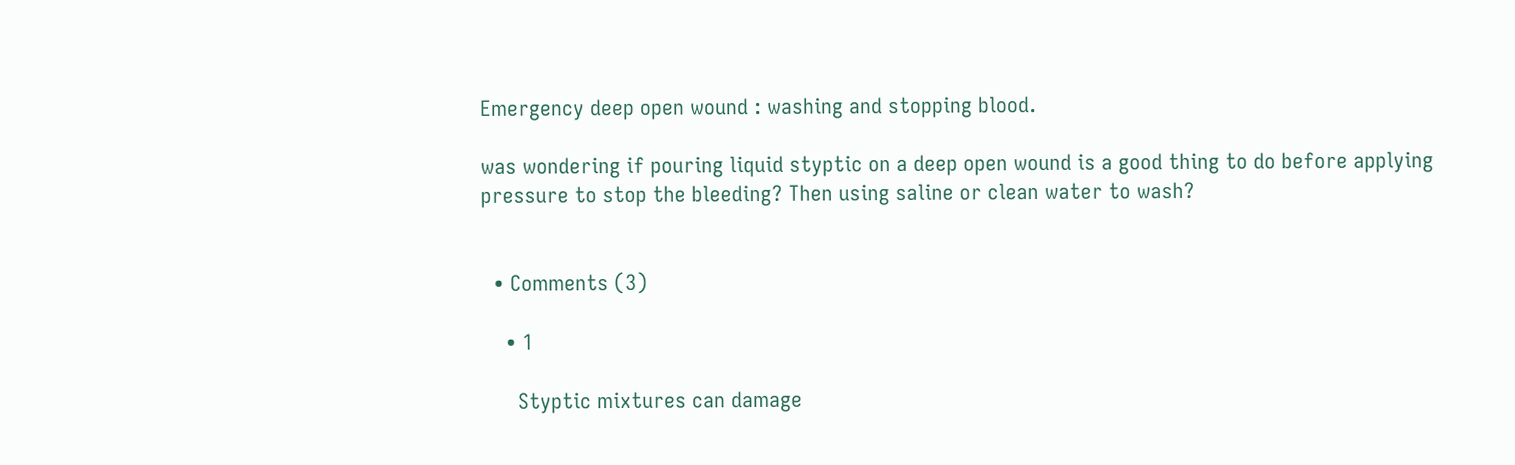Emergency deep open wound : washing and stopping blood.

was wondering if pouring liquid styptic on a deep open wound is a good thing to do before applying pressure to stop the bleeding? Then using saline or clean water to wash?


  • Comments (3)

    • 1

      Styptic mixtures can damage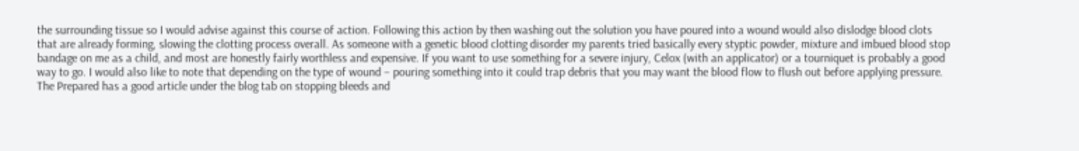the surrounding tissue so I would advise against this course of action. Following this action by then washing out the solution you have poured into a wound would also dislodge blood clots that are already forming, slowing the clotting process overall. As someone with a genetic blood clotting disorder my parents tried basically every styptic powder, mixture and imbued blood stop bandage on me as a child, and most are honestly fairly worthless and expensive. If you want to use something for a severe injury, Celox (with an applicator) or a tourniquet is probably a good way to go. I would also like to note that depending on the type of wound – pouring something into it could trap debris that you may want the blood flow to flush out before applying pressure. The Prepared has a good article under the blog tab on stopping bleeds and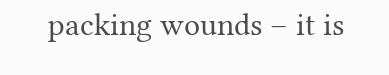packing wounds – it is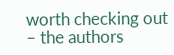worth checking out – the authors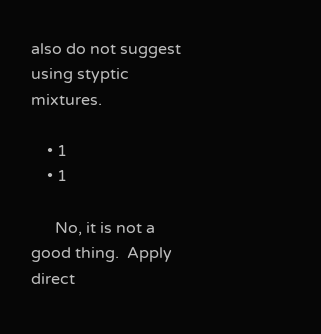also do not suggest using styptic mixtures.

    • 1
    • 1

      No, it is not a good thing.  Apply direct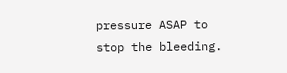pressure ASAP to stop the bleeding.